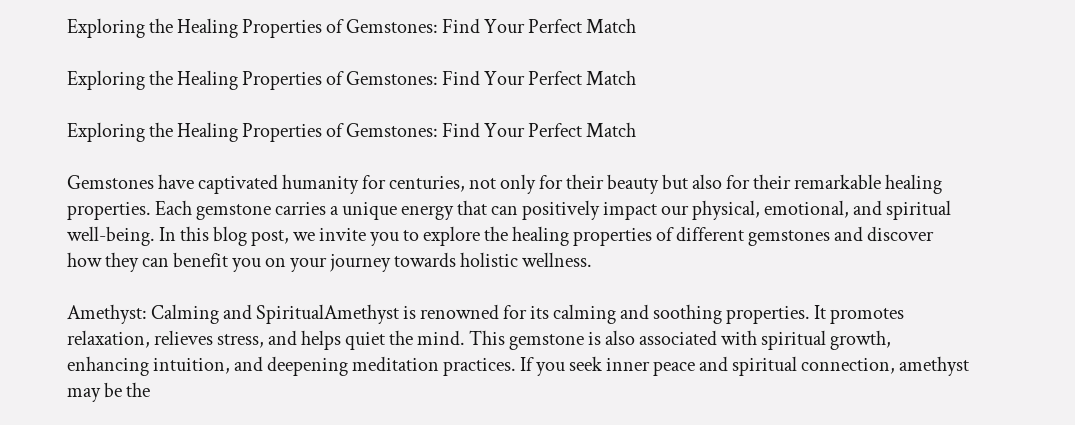Exploring the Healing Properties of Gemstones: Find Your Perfect Match

Exploring the Healing Properties of Gemstones: Find Your Perfect Match

Exploring the Healing Properties of Gemstones: Find Your Perfect Match

Gemstones have captivated humanity for centuries, not only for their beauty but also for their remarkable healing properties. Each gemstone carries a unique energy that can positively impact our physical, emotional, and spiritual well-being. In this blog post, we invite you to explore the healing properties of different gemstones and discover how they can benefit you on your journey towards holistic wellness.

Amethyst: Calming and SpiritualAmethyst is renowned for its calming and soothing properties. It promotes relaxation, relieves stress, and helps quiet the mind. This gemstone is also associated with spiritual growth, enhancing intuition, and deepening meditation practices. If you seek inner peace and spiritual connection, amethyst may be the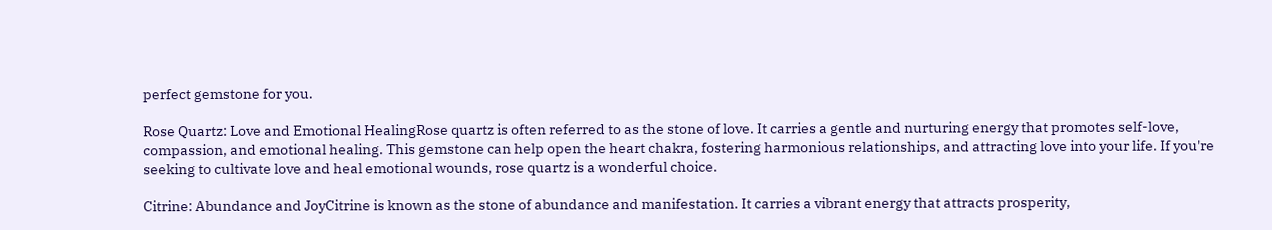perfect gemstone for you.

Rose Quartz: Love and Emotional HealingRose quartz is often referred to as the stone of love. It carries a gentle and nurturing energy that promotes self-love, compassion, and emotional healing. This gemstone can help open the heart chakra, fostering harmonious relationships, and attracting love into your life. If you're seeking to cultivate love and heal emotional wounds, rose quartz is a wonderful choice.

Citrine: Abundance and JoyCitrine is known as the stone of abundance and manifestation. It carries a vibrant energy that attracts prosperity,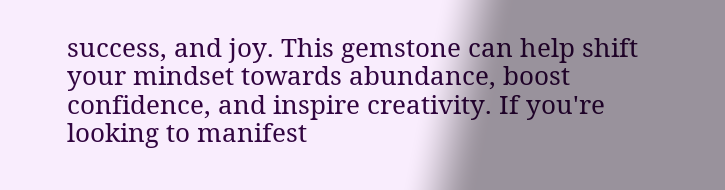success, and joy. This gemstone can help shift your mindset towards abundance, boost confidence, and inspire creativity. If you're looking to manifest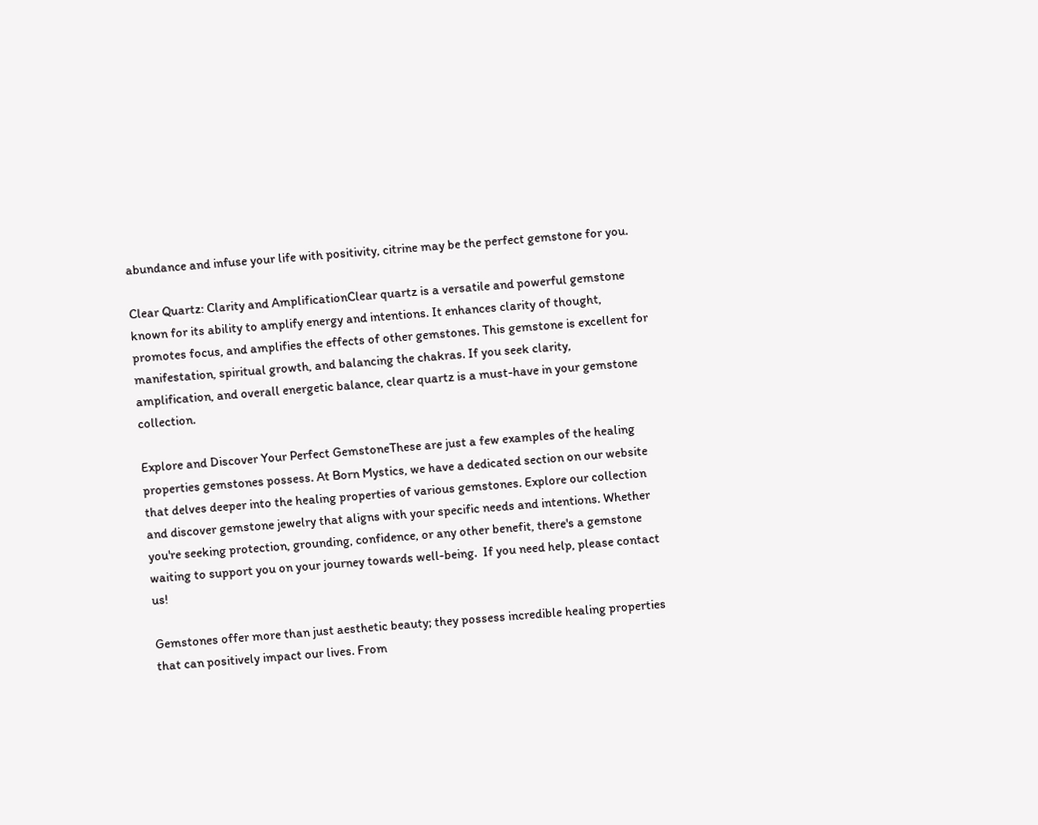abundance and infuse your life with positivity, citrine may be the perfect gemstone for you.

Clear Quartz: Clarity and AmplificationClear quartz is a versatile and powerful gemstone known for its ability to amplify energy and intentions. It enhances clarity of thought, promotes focus, and amplifies the effects of other gemstones. This gemstone is excellent for manifestation, spiritual growth, and balancing the chakras. If you seek clarity, amplification, and overall energetic balance, clear quartz is a must-have in your gemstone collection.

Explore and Discover Your Perfect GemstoneThese are just a few examples of the healing properties gemstones possess. At Born Mystics, we have a dedicated section on our website that delves deeper into the healing properties of various gemstones. Explore our collection and discover gemstone jewelry that aligns with your specific needs and intentions. Whether you're seeking protection, grounding, confidence, or any other benefit, there's a gemstone waiting to support you on your journey towards well-being.  If you need help, please contact us!

Gemstones offer more than just aesthetic beauty; they possess incredible healing properties that can positively impact our lives. From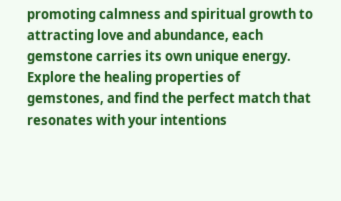promoting calmness and spiritual growth to attracting love and abundance, each gemstone carries its own unique energy. Explore the healing properties of gemstones, and find the perfect match that resonates with your intentions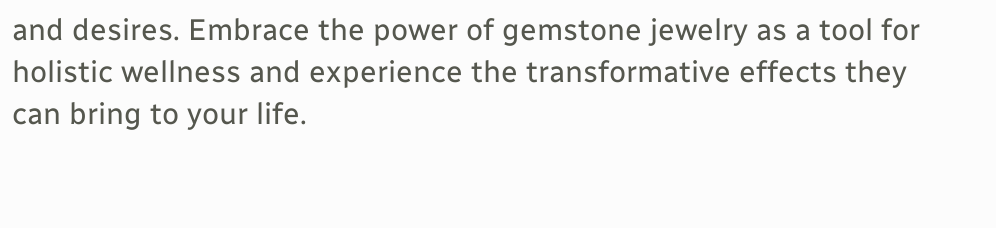and desires. Embrace the power of gemstone jewelry as a tool for holistic wellness and experience the transformative effects they can bring to your life.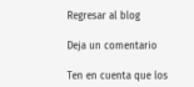Regresar al blog

Deja un comentario

Ten en cuenta que los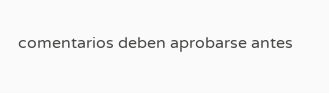comentarios deben aprobarse antes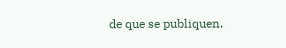de que se publiquen.